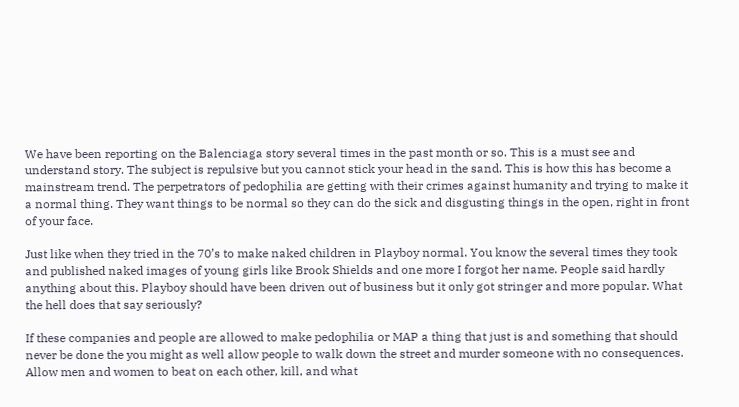We have been reporting on the Balenciaga story several times in the past month or so. This is a must see and understand story. The subject is repulsive but you cannot stick your head in the sand. This is how this has become a mainstream trend. The perpetrators of pedophilia are getting with their crimes against humanity and trying to make it a normal thing. They want things to be normal so they can do the sick and disgusting things in the open, right in front of your face.

Just like when they tried in the 70’s to make naked children in Playboy normal. You know the several times they took and published naked images of young girls like Brook Shields and one more I forgot her name. People said hardly anything about this. Playboy should have been driven out of business but it only got stringer and more popular. What the hell does that say seriously?

If these companies and people are allowed to make pedophilia or MAP a thing that just is and something that should never be done the you might as well allow people to walk down the street and murder someone with no consequences. Allow men and women to beat on each other, kill, and what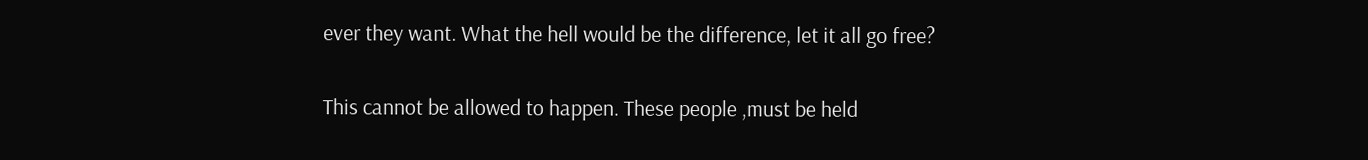ever they want. What the hell would be the difference, let it all go free?

This cannot be allowed to happen. These people ,must be held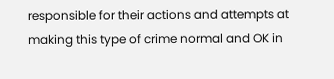responsible for their actions and attempts at making this type of crime normal and OK in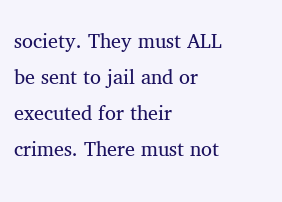society. They must ALL be sent to jail and or executed for their crimes. There must not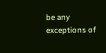be any exceptions of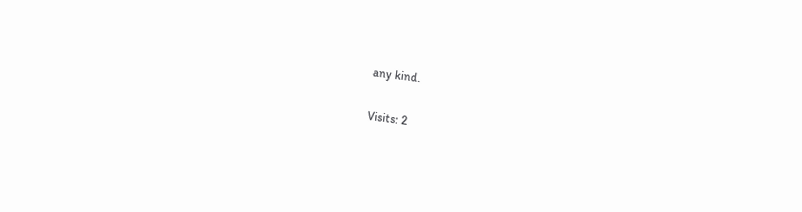any kind.

Visits: 2